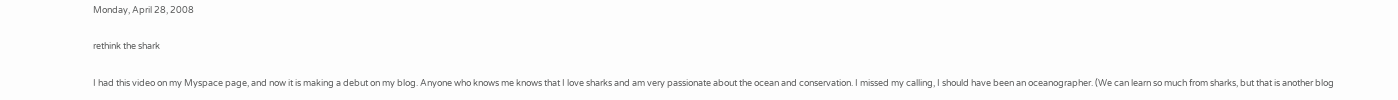Monday, April 28, 2008

rethink the shark

I had this video on my Myspace page, and now it is making a debut on my blog. Anyone who knows me knows that I love sharks and am very passionate about the ocean and conservation. I missed my calling, I should have been an oceanographer. (We can learn so much from sharks, but that is another blog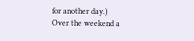for another day.)
Over the weekend a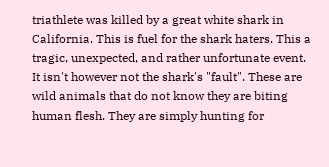triathlete was killed by a great white shark in California. This is fuel for the shark haters. This a tragic, unexpected, and rather unfortunate event. It isn't however not the shark's "fault". These are wild animals that do not know they are biting human flesh. They are simply hunting for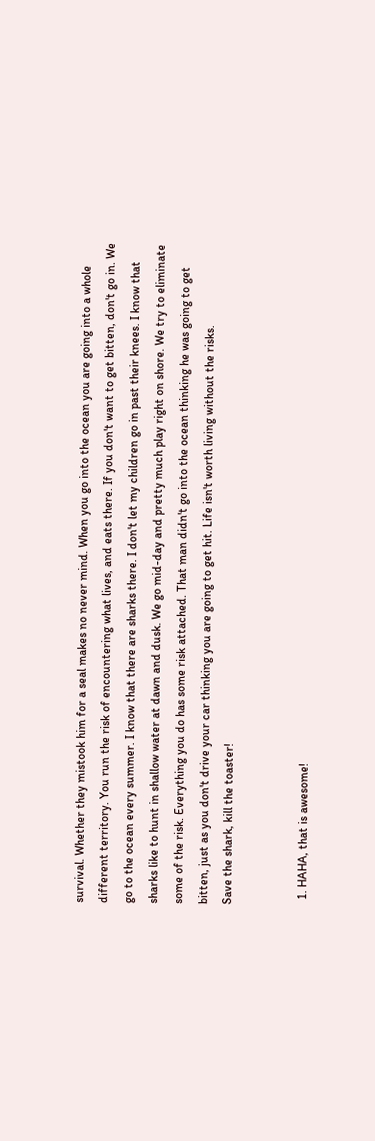survival. Whether they mistook him for a seal makes no never mind. When you go into the ocean you are going into a whole different territory. You run the risk of encountering what lives, and eats there. If you don't want to get bitten, don't go in. We go to the ocean every summer. I know that there are sharks there. I don't let my children go in past their knees. I know that sharks like to hunt in shallow water at dawn and dusk. We go mid-day and pretty much play right on shore. We try to eliminate some of the risk. Everything you do has some risk attached. That man didn't go into the ocean thinking he was going to get bitten, just as you don't drive your car thinking you are going to get hit. Life isn't worth living without the risks.
Save the shark, kill the toaster!


  1. HAHA, that is awesome!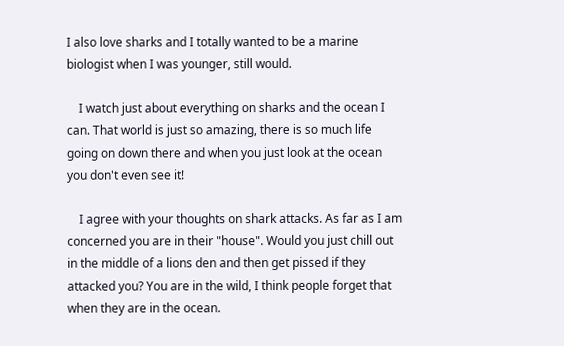I also love sharks and I totally wanted to be a marine biologist when I was younger, still would.

    I watch just about everything on sharks and the ocean I can. That world is just so amazing, there is so much life going on down there and when you just look at the ocean you don't even see it!

    I agree with your thoughts on shark attacks. As far as I am concerned you are in their "house". Would you just chill out in the middle of a lions den and then get pissed if they attacked you? You are in the wild, I think people forget that when they are in the ocean.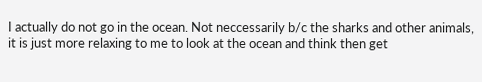I actually do not go in the ocean. Not neccessarily b/c the sharks and other animals, it is just more relaxing to me to look at the ocean and think then get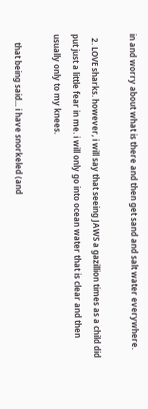in and worry about what is there and then get sand and salt water everywhere.

  2. LOVE sharks. however, i will say that seeing JAWS a gazillion times as a child did put just a little fear in me. i will only go into ocean water that is clear and then usually only to my knees.

    that being said... i have snorkeled (and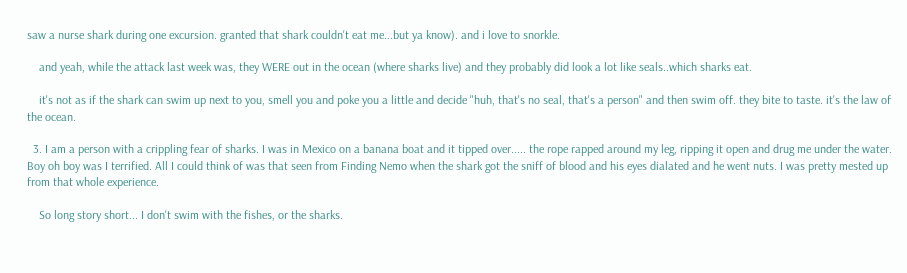saw a nurse shark during one excursion. granted that shark couldn't eat me...but ya know). and i love to snorkle.

    and yeah, while the attack last week was, they WERE out in the ocean (where sharks live) and they probably did look a lot like seals..which sharks eat.

    it's not as if the shark can swim up next to you, smell you and poke you a little and decide "huh, that's no seal, that's a person" and then swim off. they bite to taste. it's the law of the ocean.

  3. I am a person with a crippling fear of sharks. I was in Mexico on a banana boat and it tipped over..... the rope rapped around my leg, ripping it open and drug me under the water. Boy oh boy was I terrified. All I could think of was that seen from Finding Nemo when the shark got the sniff of blood and his eyes dialated and he went nuts. I was pretty mested up from that whole experience.

    So long story short... I don't swim with the fishes, or the sharks.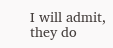I will admit, they do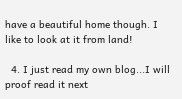have a beautiful home though. I like to look at it from land!

  4. I just read my own blog...I will proof read it next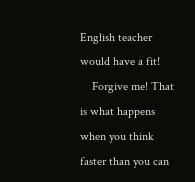English teacher would have a fit!
    Forgive me! That is what happens when you think faster than you can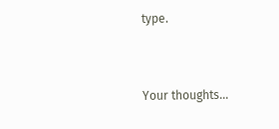type.


Your thoughts...